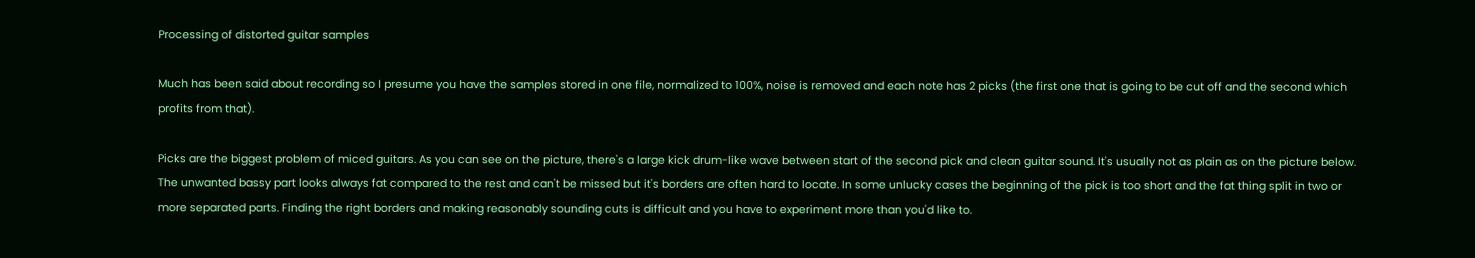Processing of distorted guitar samples

Much has been said about recording so I presume you have the samples stored in one file, normalized to 100%, noise is removed and each note has 2 picks (the first one that is going to be cut off and the second which profits from that).

Picks are the biggest problem of miced guitars. As you can see on the picture, there's a large kick drum-like wave between start of the second pick and clean guitar sound. It's usually not as plain as on the picture below. The unwanted bassy part looks always fat compared to the rest and can't be missed but it's borders are often hard to locate. In some unlucky cases the beginning of the pick is too short and the fat thing split in two or more separated parts. Finding the right borders and making reasonably sounding cuts is difficult and you have to experiment more than you'd like to.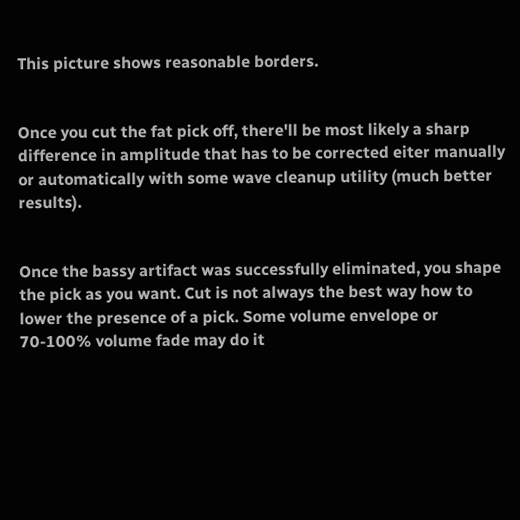This picture shows reasonable borders.


Once you cut the fat pick off, there'll be most likely a sharp difference in amplitude that has to be corrected eiter manually or automatically with some wave cleanup utility (much better results).


Once the bassy artifact was successfully eliminated, you shape the pick as you want. Cut is not always the best way how to lower the presence of a pick. Some volume envelope or 70-100% volume fade may do it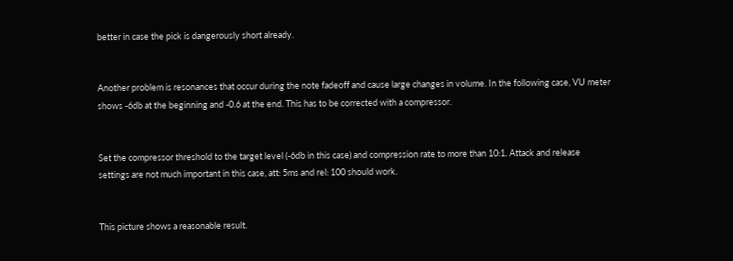better in case the pick is dangerously short already.


Another problem is resonances that occur during the note fadeoff and cause large changes in volume. In the following case, VU meter shows -6db at the beginning and -0.6 at the end. This has to be corrected with a compressor.


Set the compressor threshold to the target level (-6db in this case) and compression rate to more than 10:1. Attack and release settings are not much important in this case, att: 5ms and rel: 100 should work.


This picture shows a reasonable result.